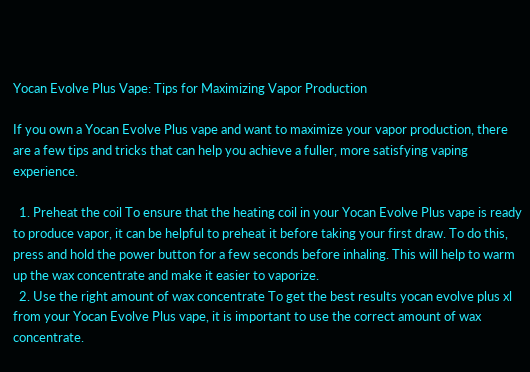Yocan Evolve Plus Vape: Tips for Maximizing Vapor Production

If you own a Yocan Evolve Plus vape and want to maximize your vapor production, there are a few tips and tricks that can help you achieve a fuller, more satisfying vaping experience.

  1. Preheat the coil To ensure that the heating coil in your Yocan Evolve Plus vape is ready to produce vapor, it can be helpful to preheat it before taking your first draw. To do this, press and hold the power button for a few seconds before inhaling. This will help to warm up the wax concentrate and make it easier to vaporize.
  2. Use the right amount of wax concentrate To get the best results yocan evolve plus xl from your Yocan Evolve Plus vape, it is important to use the correct amount of wax concentrate.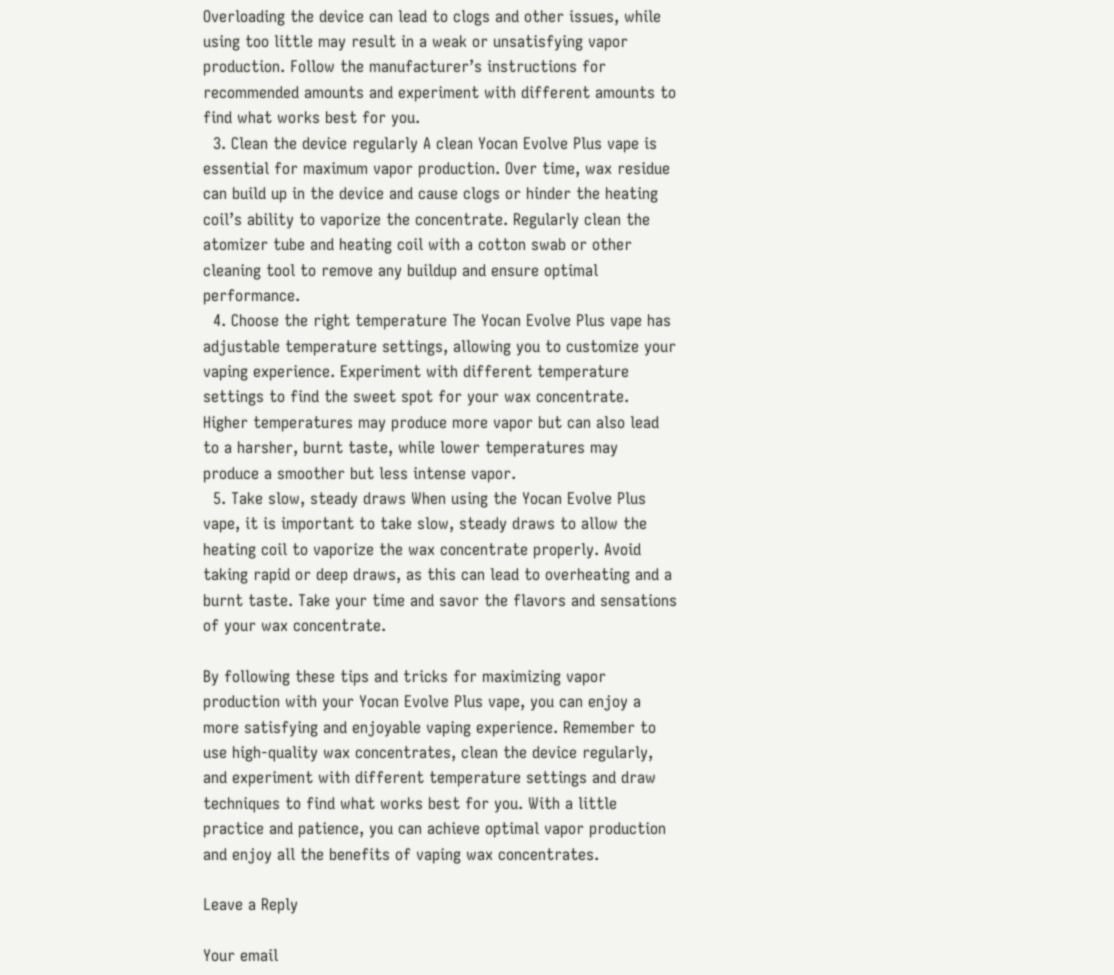Overloading the device can lead to clogs and other issues, while using too little may result in a weak or unsatisfying vapor production. Follow the manufacturer’s instructions for recommended amounts and experiment with different amounts to find what works best for you.
  3. Clean the device regularly A clean Yocan Evolve Plus vape is essential for maximum vapor production. Over time, wax residue can build up in the device and cause clogs or hinder the heating coil’s ability to vaporize the concentrate. Regularly clean the atomizer tube and heating coil with a cotton swab or other cleaning tool to remove any buildup and ensure optimal performance.
  4. Choose the right temperature The Yocan Evolve Plus vape has adjustable temperature settings, allowing you to customize your vaping experience. Experiment with different temperature settings to find the sweet spot for your wax concentrate. Higher temperatures may produce more vapor but can also lead to a harsher, burnt taste, while lower temperatures may produce a smoother but less intense vapor.
  5. Take slow, steady draws When using the Yocan Evolve Plus vape, it is important to take slow, steady draws to allow the heating coil to vaporize the wax concentrate properly. Avoid taking rapid or deep draws, as this can lead to overheating and a burnt taste. Take your time and savor the flavors and sensations of your wax concentrate.

By following these tips and tricks for maximizing vapor production with your Yocan Evolve Plus vape, you can enjoy a more satisfying and enjoyable vaping experience. Remember to use high-quality wax concentrates, clean the device regularly, and experiment with different temperature settings and draw techniques to find what works best for you. With a little practice and patience, you can achieve optimal vapor production and enjoy all the benefits of vaping wax concentrates.

Leave a Reply

Your email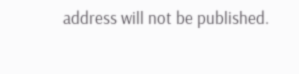address will not be published.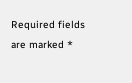Required fields are marked *